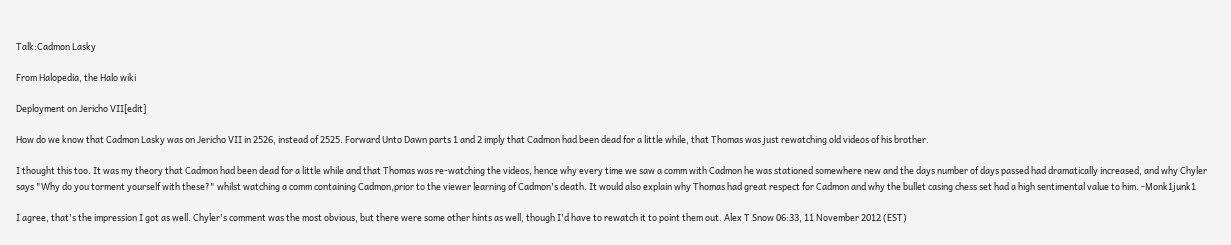Talk:Cadmon Lasky

From Halopedia, the Halo wiki

Deployment on Jericho VII[edit]

How do we know that Cadmon Lasky was on Jericho VII in 2526, instead of 2525. Forward Unto Dawn parts 1 and 2 imply that Cadmon had been dead for a little while, that Thomas was just rewatching old videos of his brother.

I thought this too. It was my theory that Cadmon had been dead for a little while and that Thomas was re-watching the videos, hence why every time we saw a comm with Cadmon he was stationed somewhere new and the days number of days passed had dramatically increased, and why Chyler says "Why do you torment yourself with these?" whilst watching a comm containing Cadmon,prior to the viewer learning of Cadmon's death. It would also explain why Thomas had great respect for Cadmon and why the bullet casing chess set had a high sentimental value to him. -Monk1junk1

I agree, that's the impression I got as well. Chyler's comment was the most obvious, but there were some other hints as well, though I'd have to rewatch it to point them out. Alex T Snow 06:33, 11 November 2012 (EST)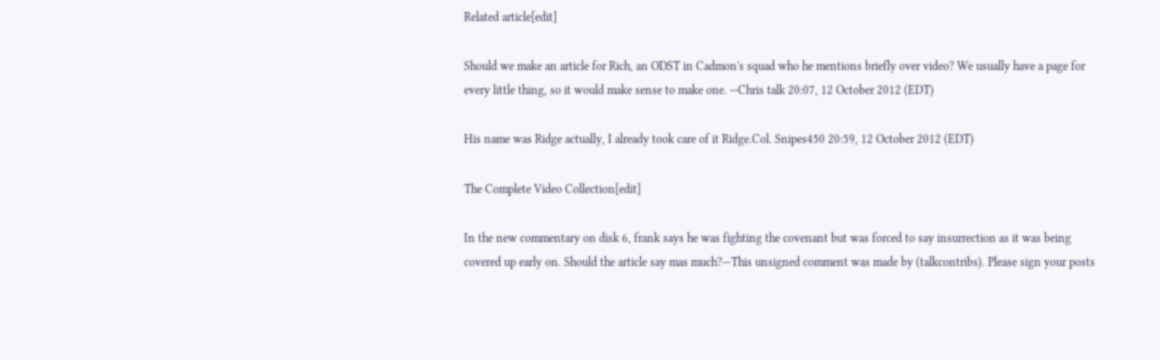Related article[edit]

Should we make an article for Rich, an ODST in Cadmon's squad who he mentions briefly over video? We usually have a page for every little thing, so it would make sense to make one. --Chris talk 20:07, 12 October 2012 (EDT)

His name was Ridge actually, I already took care of it Ridge.Col. Snipes450 20:59, 12 October 2012 (EDT)

The Complete Video Collection[edit]

In the new commentary on disk 6, frank says he was fighting the covenant but was forced to say insurrection as it was being covered up early on. Should the article say mas much?—This unsigned comment was made by (talkcontribs). Please sign your posts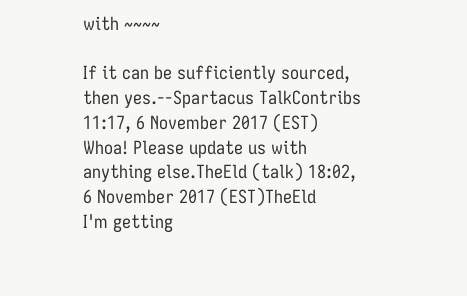with ~~~~

If it can be sufficiently sourced, then yes.--Spartacus TalkContribs 11:17, 6 November 2017 (EST)
Whoa! Please update us with anything else.TheEld (talk) 18:02, 6 November 2017 (EST)TheEld
I'm getting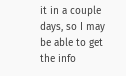it in a couple days, so I may be able to get the info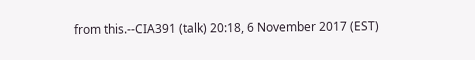from this.--CIA391 (talk) 20:18, 6 November 2017 (EST)